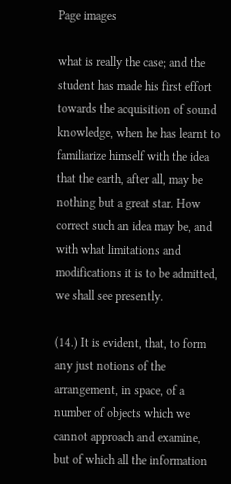Page images

what is really the case; and the student has made his first effort towards the acquisition of sound knowledge, when he has learnt to familiarize himself with the idea that the earth, after all, may be nothing but a great star. How correct such an idea may be, and with what limitations and modifications it is to be admitted, we shall see presently.

(14.) It is evident, that, to form any just notions of the arrangement, in space, of a number of objects which we cannot approach and examine, but of which all the information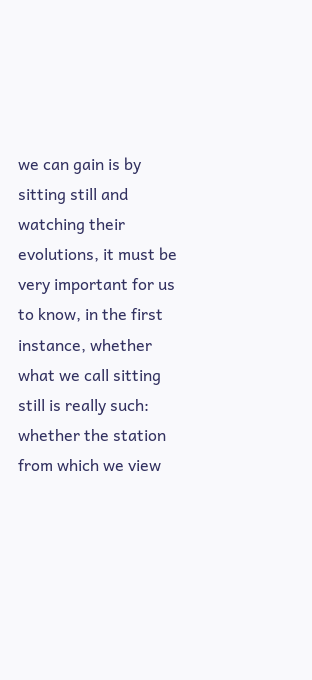we can gain is by sitting still and watching their evolutions, it must be very important for us to know, in the first instance, whether what we call sitting still is really such: whether the station from which we view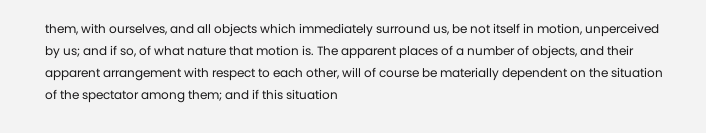them, with ourselves, and all objects which immediately surround us, be not itself in motion, unperceived by us; and if so, of what nature that motion is. The apparent places of a number of objects, and their apparent arrangement with respect to each other, will of course be materially dependent on the situation of the spectator among them; and if this situation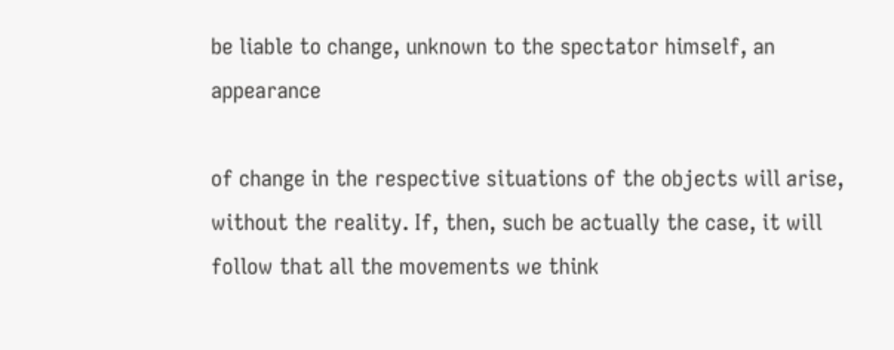be liable to change, unknown to the spectator himself, an appearance

of change in the respective situations of the objects will arise, without the reality. If, then, such be actually the case, it will follow that all the movements we think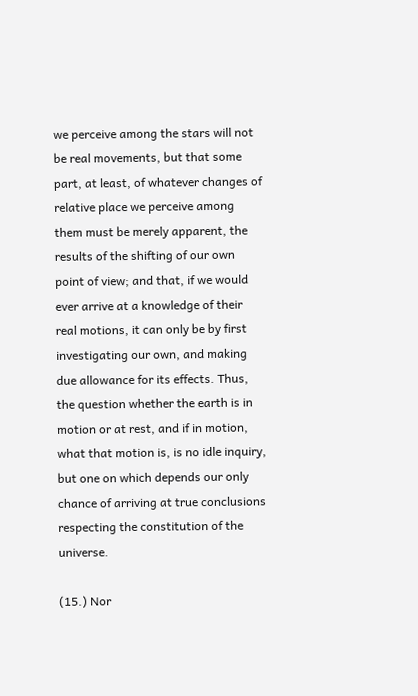we perceive among the stars will not be real movements, but that some part, at least, of whatever changes of relative place we perceive among them must be merely apparent, the results of the shifting of our own point of view; and that, if we would ever arrive at a knowledge of their real motions, it can only be by first investigating our own, and making due allowance for its effects. Thus, the question whether the earth is in motion or at rest, and if in motion, what that motion is, is no idle inquiry, but one on which depends our only chance of arriving at true conclusions respecting the constitution of the universe.

(15.) Nor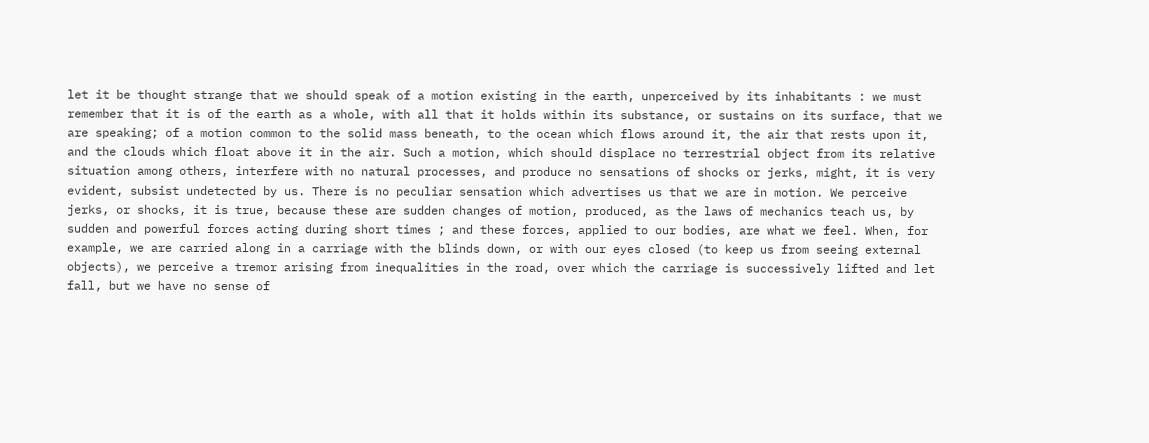let it be thought strange that we should speak of a motion existing in the earth, unperceived by its inhabitants : we must remember that it is of the earth as a whole, with all that it holds within its substance, or sustains on its surface, that we are speaking; of a motion common to the solid mass beneath, to the ocean which flows around it, the air that rests upon it, and the clouds which float above it in the air. Such a motion, which should displace no terrestrial object from its relative situation among others, interfere with no natural processes, and produce no sensations of shocks or jerks, might, it is very evident, subsist undetected by us. There is no peculiar sensation which advertises us that we are in motion. We perceive jerks, or shocks, it is true, because these are sudden changes of motion, produced, as the laws of mechanics teach us, by sudden and powerful forces acting during short times ; and these forces, applied to our bodies, are what we feel. When, for example, we are carried along in a carriage with the blinds down, or with our eyes closed (to keep us from seeing external objects), we perceive a tremor arising from inequalities in the road, over which the carriage is successively lifted and let fall, but we have no sense of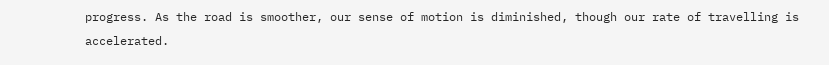progress. As the road is smoother, our sense of motion is diminished, though our rate of travelling is accelerated.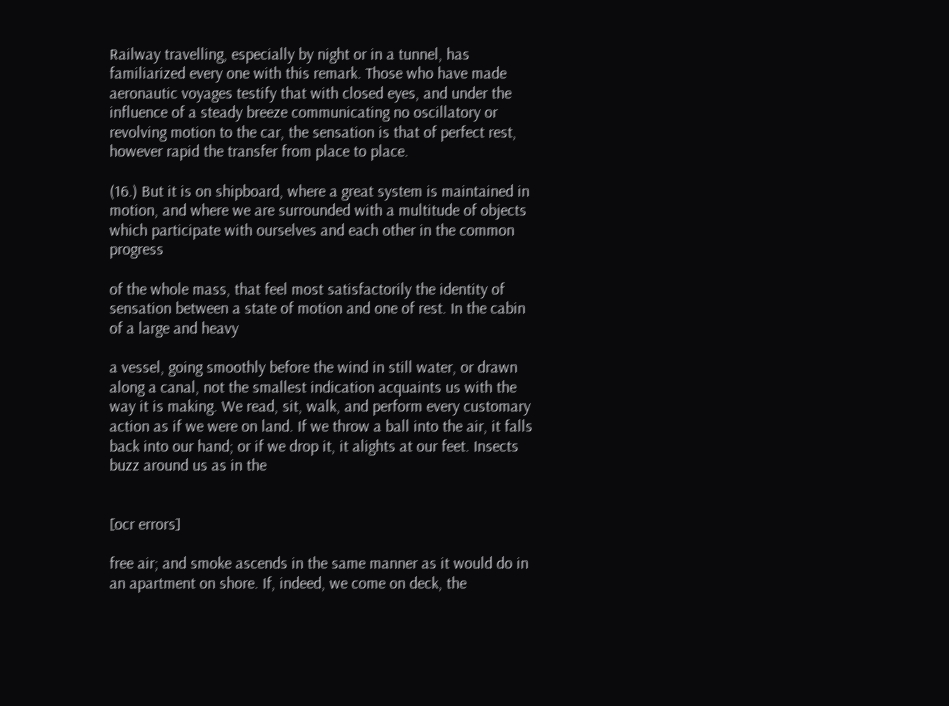Railway travelling, especially by night or in a tunnel, has familiarized every one with this remark. Those who have made aeronautic voyages testify that with closed eyes, and under the influence of a steady breeze communicating no oscillatory or revolving motion to the car, the sensation is that of perfect rest, however rapid the transfer from place to place.

(16.) But it is on shipboard, where a great system is maintained in motion, and where we are surrounded with a multitude of objects which participate with ourselves and each other in the common progress

of the whole mass, that feel most satisfactorily the identity of sensation between a state of motion and one of rest. In the cabin of a large and heavy

a vessel, going smoothly before the wind in still water, or drawn along a canal, not the smallest indication acquaints us with the way it is making. We read, sit, walk, and perform every customary action as if we were on land. If we throw a ball into the air, it falls back into our hand; or if we drop it, it alights at our feet. Insects buzz around us as in the


[ocr errors]

free air; and smoke ascends in the same manner as it would do in an apartment on shore. If, indeed, we come on deck, the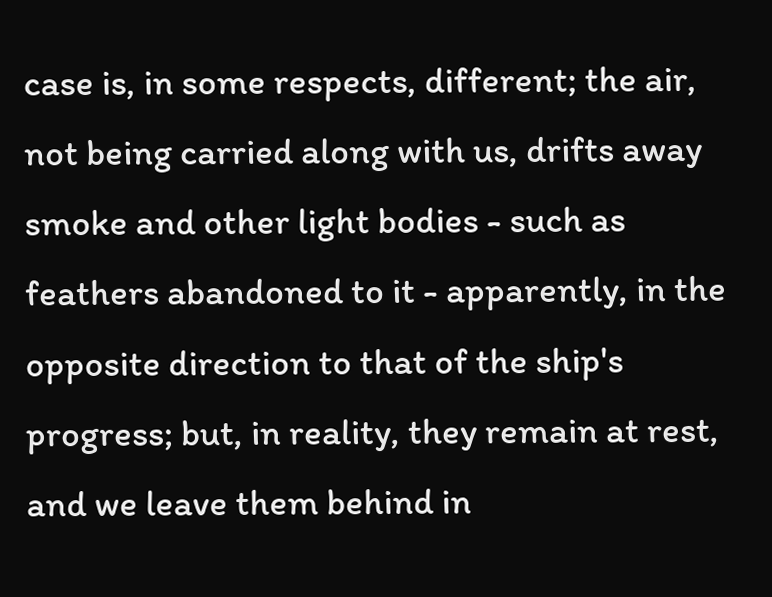case is, in some respects, different; the air, not being carried along with us, drifts away smoke and other light bodies - such as feathers abandoned to it - apparently, in the opposite direction to that of the ship's progress; but, in reality, they remain at rest, and we leave them behind in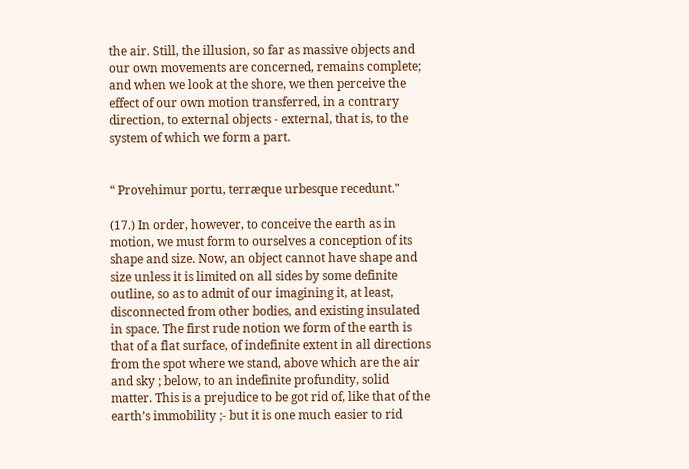the air. Still, the illusion, so far as massive objects and our own movements are concerned, remains complete; and when we look at the shore, we then perceive the effect of our own motion transferred, in a contrary direction, to external objects - external, that is, to the system of which we form a part.


“ Provehimur portu, terræque urbesque recedunt."

(17.) In order, however, to conceive the earth as in motion, we must form to ourselves a conception of its shape and size. Now, an object cannot have shape and size unless it is limited on all sides by some definite outline, so as to admit of our imagining it, at least, disconnected from other bodies, and existing insulated in space. The first rude notion we form of the earth is that of a flat surface, of indefinite extent in all directions from the spot where we stand, above which are the air and sky ; below, to an indefinite profundity, solid matter. This is a prejudice to be got rid of, like that of the earth’s immobility ;- but it is one much easier to rid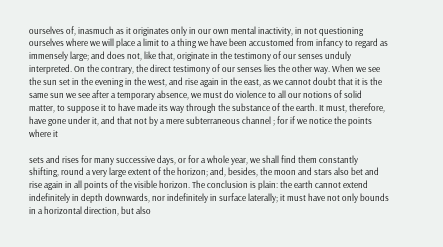ourselves of, inasmuch as it originates only in our own mental inactivity, in not questioning ourselves where we will place a limit to a thing we have been accustomed from infancy to regard as immensely large; and does not, like that, originate in the testimony of our senses unduly interpreted. On the contrary, the direct testimony of our senses lies the other way. When we see the sun set in the evening in the west, and rise again in the east, as we cannot doubt that it is the same sun we see after a temporary absence, we must do violence to all our notions of solid matter, to suppose it to have made its way through the substance of the earth. It must, therefore, have gone under it, and that not by a mere subterraneous channel ; for if we notice the points where it

sets and rises for many successive days, or for a whole year, we shall find them constantly shifting, round a very large extent of the horizon; and, besides, the moon and stars also bet and rise again in all points of the visible horizon. The conclusion is plain: the earth cannot extend indefinitely in depth downwards, nor indefinitely in surface laterally; it must have not only bounds in a horizontal direction, but also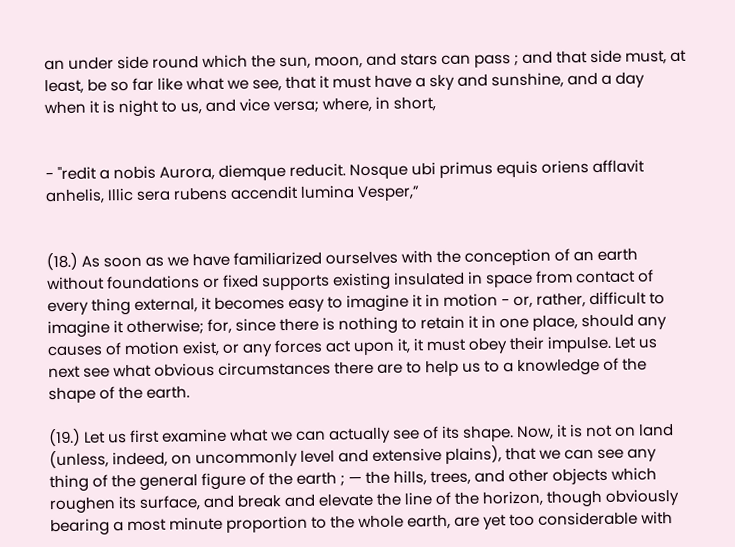an under side round which the sun, moon, and stars can pass ; and that side must, at least, be so far like what we see, that it must have a sky and sunshine, and a day when it is night to us, and vice versa; where, in short,


- "redit a nobis Aurora, diemque reducit. Nosque ubi primus equis oriens afflavit anhelis, Illic sera rubens accendit lumina Vesper,”


(18.) As soon as we have familiarized ourselves with the conception of an earth without foundations or fixed supports existing insulated in space from contact of every thing external, it becomes easy to imagine it in motion - or, rather, difficult to imagine it otherwise; for, since there is nothing to retain it in one place, should any causes of motion exist, or any forces act upon it, it must obey their impulse. Let us next see what obvious circumstances there are to help us to a knowledge of the shape of the earth.

(19.) Let us first examine what we can actually see of its shape. Now, it is not on land (unless, indeed, on uncommonly level and extensive plains), that we can see any thing of the general figure of the earth ; — the hills, trees, and other objects which roughen its surface, and break and elevate the line of the horizon, though obviously bearing a most minute proportion to the whole earth, are yet too considerable with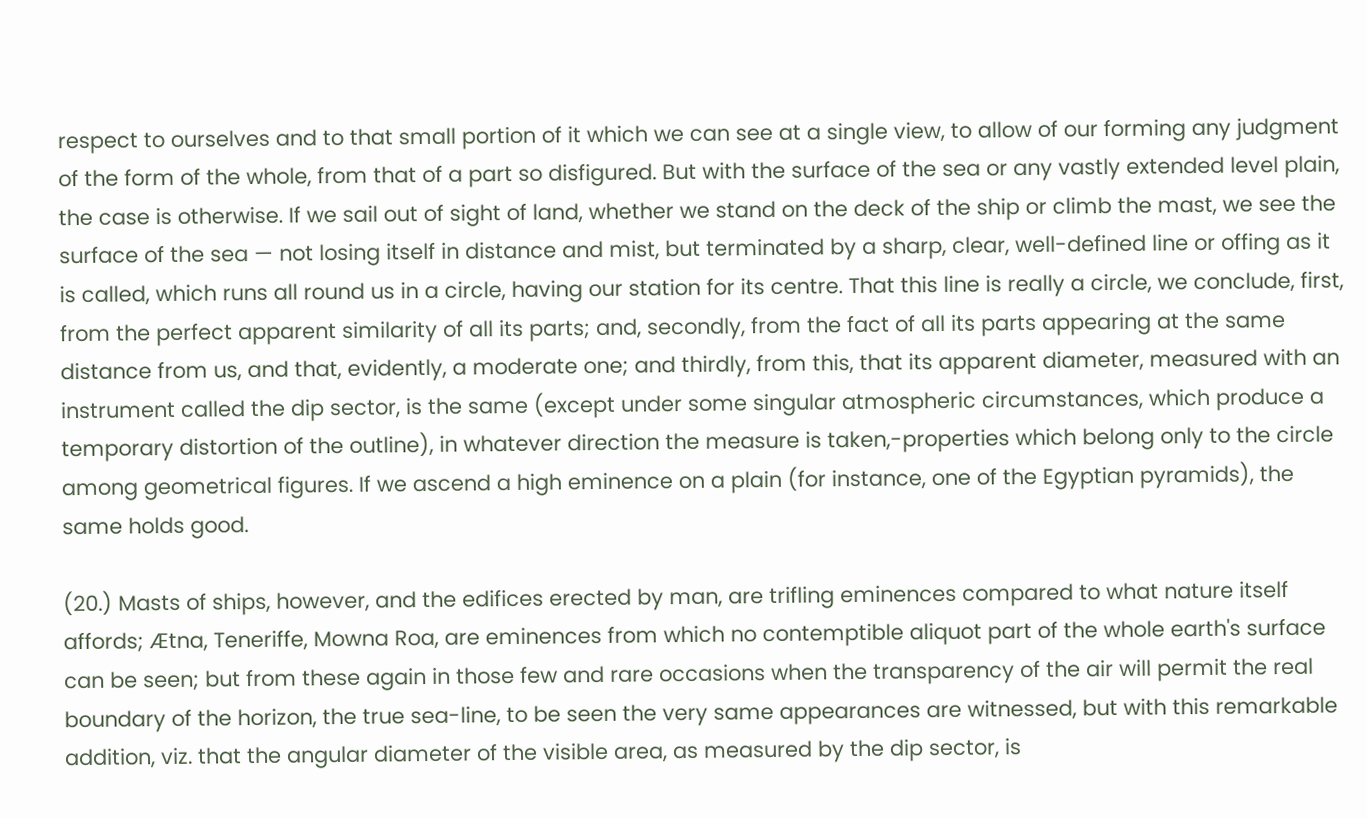respect to ourselves and to that small portion of it which we can see at a single view, to allow of our forming any judgment of the form of the whole, from that of a part so disfigured. But with the surface of the sea or any vastly extended level plain, the case is otherwise. If we sail out of sight of land, whether we stand on the deck of the ship or climb the mast, we see the surface of the sea — not losing itself in distance and mist, but terminated by a sharp, clear, well-defined line or offing as it is called, which runs all round us in a circle, having our station for its centre. That this line is really a circle, we conclude, first, from the perfect apparent similarity of all its parts; and, secondly, from the fact of all its parts appearing at the same distance from us, and that, evidently, a moderate one; and thirdly, from this, that its apparent diameter, measured with an instrument called the dip sector, is the same (except under some singular atmospheric circumstances, which produce a temporary distortion of the outline), in whatever direction the measure is taken,-properties which belong only to the circle among geometrical figures. If we ascend a high eminence on a plain (for instance, one of the Egyptian pyramids), the same holds good.

(20.) Masts of ships, however, and the edifices erected by man, are trifling eminences compared to what nature itself affords; Ætna, Teneriffe, Mowna Roa, are eminences from which no contemptible aliquot part of the whole earth's surface can be seen; but from these again in those few and rare occasions when the transparency of the air will permit the real boundary of the horizon, the true sea-line, to be seen the very same appearances are witnessed, but with this remarkable addition, viz. that the angular diameter of the visible area, as measured by the dip sector, is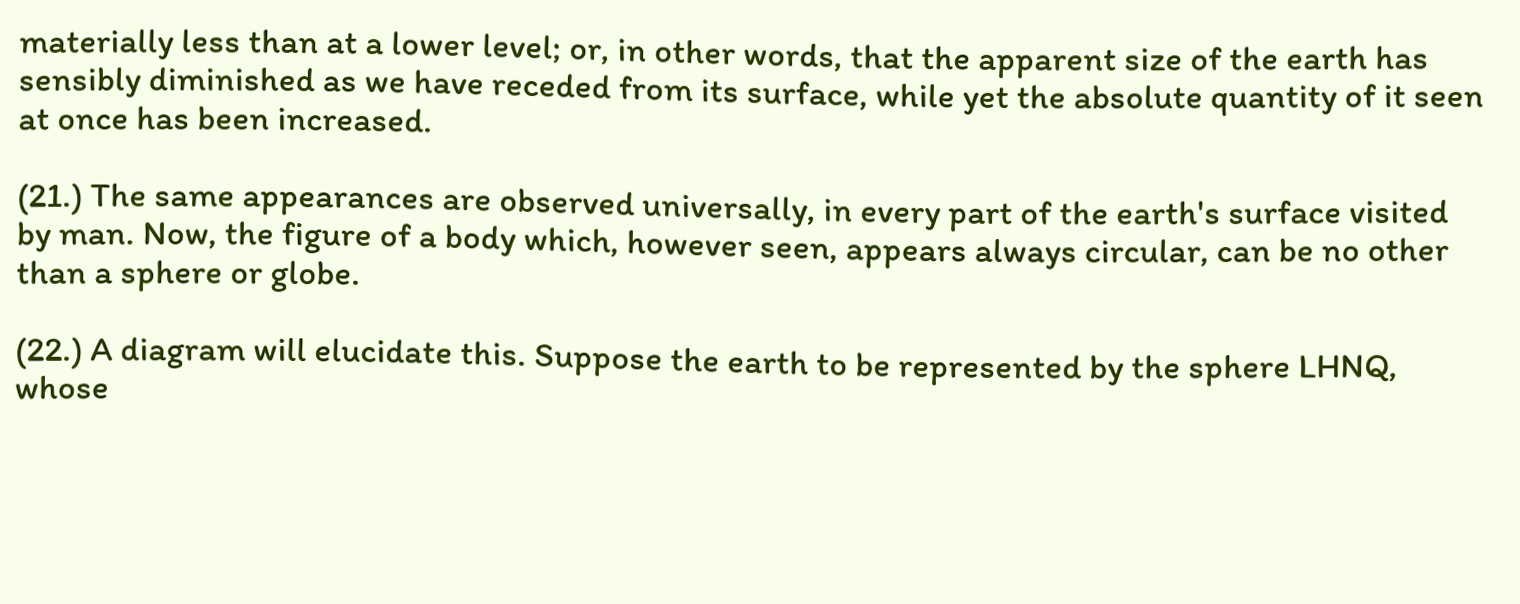materially less than at a lower level; or, in other words, that the apparent size of the earth has sensibly diminished as we have receded from its surface, while yet the absolute quantity of it seen at once has been increased.

(21.) The same appearances are observed universally, in every part of the earth's surface visited by man. Now, the figure of a body which, however seen, appears always circular, can be no other than a sphere or globe.

(22.) A diagram will elucidate this. Suppose the earth to be represented by the sphere LHNQ, whose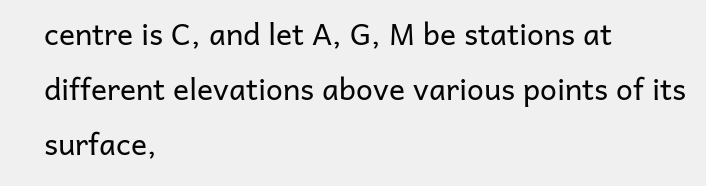centre is C, and let A, G, M be stations at different elevations above various points of its surface,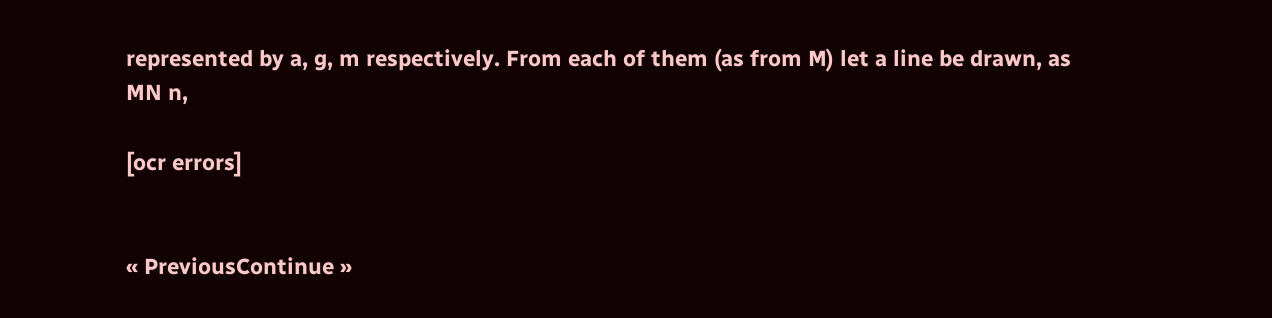represented by a, g, m respectively. From each of them (as from M) let a line be drawn, as MN n,

[ocr errors]


« PreviousContinue »